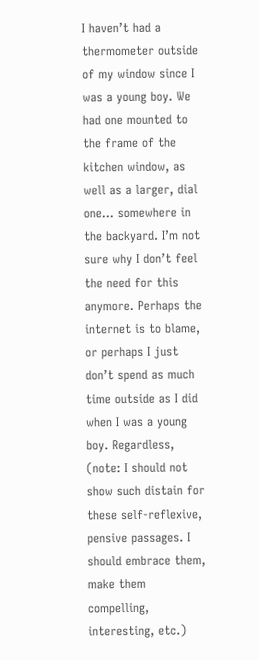I haven’t had a thermometer outside of my window since I was a young boy. We had one mounted to the frame of the kitchen window, as well as a larger, dial one… somewhere in the backyard. I’m not sure why I don’t feel the need for this anymore. Perhaps the internet is to blame, or perhaps I just don’t spend as much time outside as I did when I was a young boy. Regardless, (note: I should not show such distain for these self-reflexive, pensive passages. I should embrace them, make them compelling, interesting, etc.)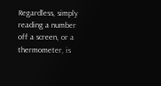Regardless, simply reading a number off a screen, or a thermometer, is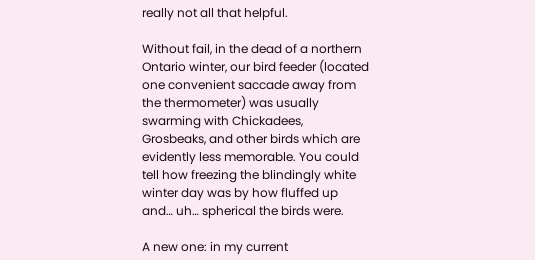really not all that helpful.

Without fail, in the dead of a northern Ontario winter, our bird feeder (located one convenient saccade away from the thermometer) was usually swarming with Chickadees, Grosbeaks, and other birds which are evidently less memorable. You could tell how freezing the blindingly white winter day was by how fluffed up and… uh… spherical the birds were.

A new one: in my current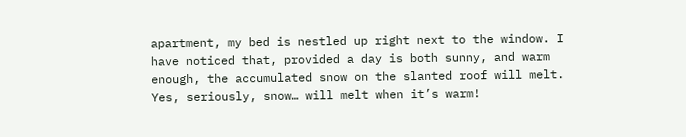apartment, my bed is nestled up right next to the window. I have noticed that, provided a day is both sunny, and warm enough, the accumulated snow on the slanted roof will melt. Yes, seriously, snow… will melt when it’s warm!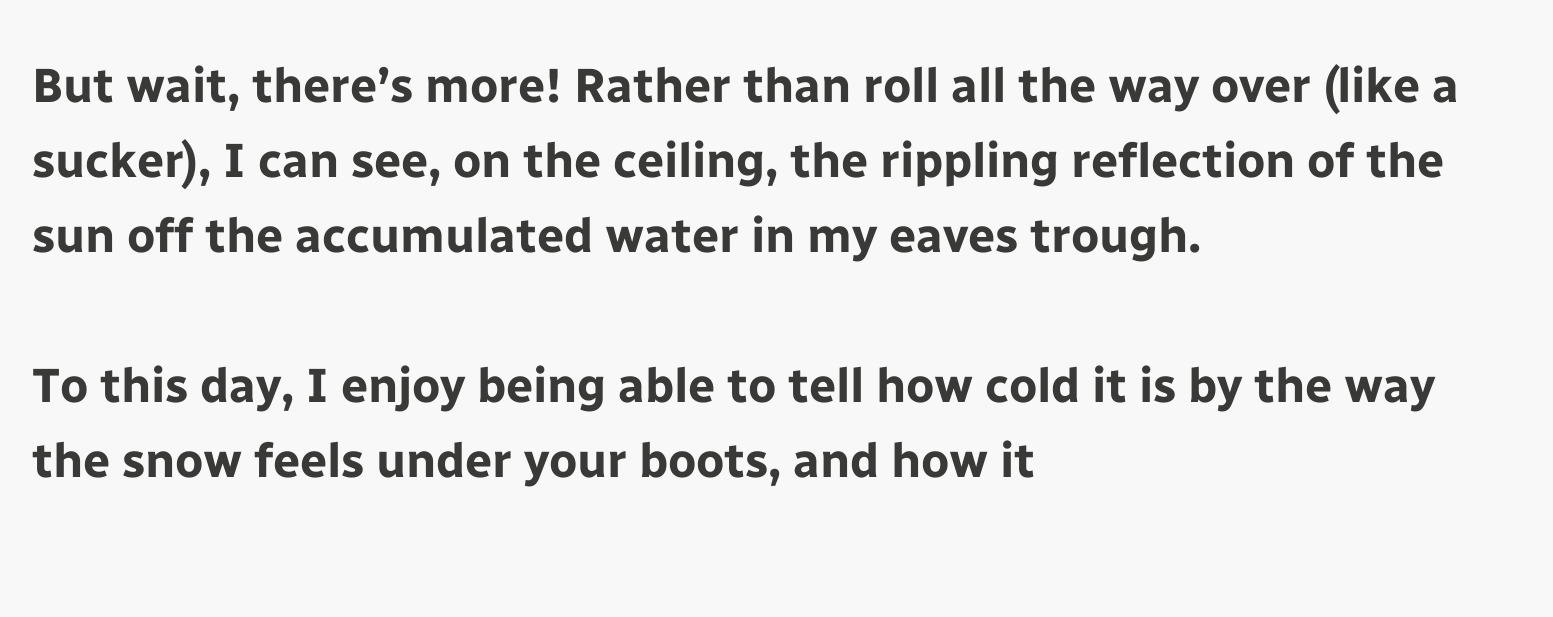But wait, there’s more! Rather than roll all the way over (like a sucker), I can see, on the ceiling, the rippling reflection of the sun off the accumulated water in my eaves trough.

To this day, I enjoy being able to tell how cold it is by the way the snow feels under your boots, and how it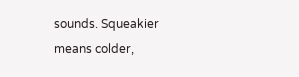sounds. Squeakier means colder,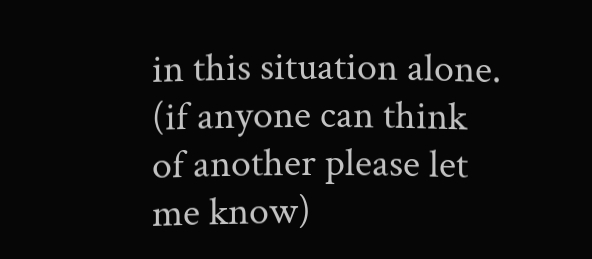in this situation alone. (if anyone can think of another please let me know)